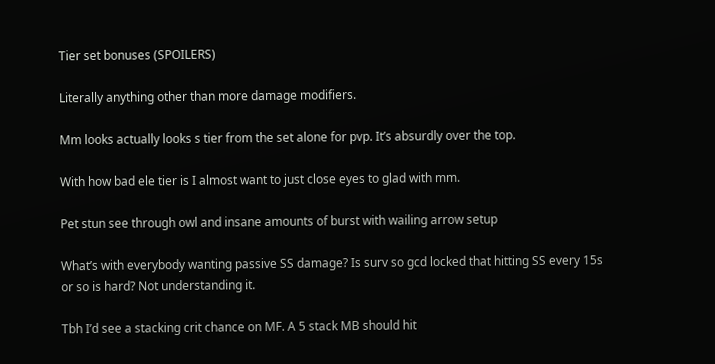Tier set bonuses (SPOILERS)

Literally anything other than more damage modifiers.

Mm looks actually looks s tier from the set alone for pvp. It’s absurdly over the top.

With how bad ele tier is I almost want to just close eyes to glad with mm.

Pet stun see through owl and insane amounts of burst with wailing arrow setup

What’s with everybody wanting passive SS damage? Is surv so gcd locked that hitting SS every 15s or so is hard? Not understanding it.

Tbh I’d see a stacking crit chance on MF. A 5 stack MB should hit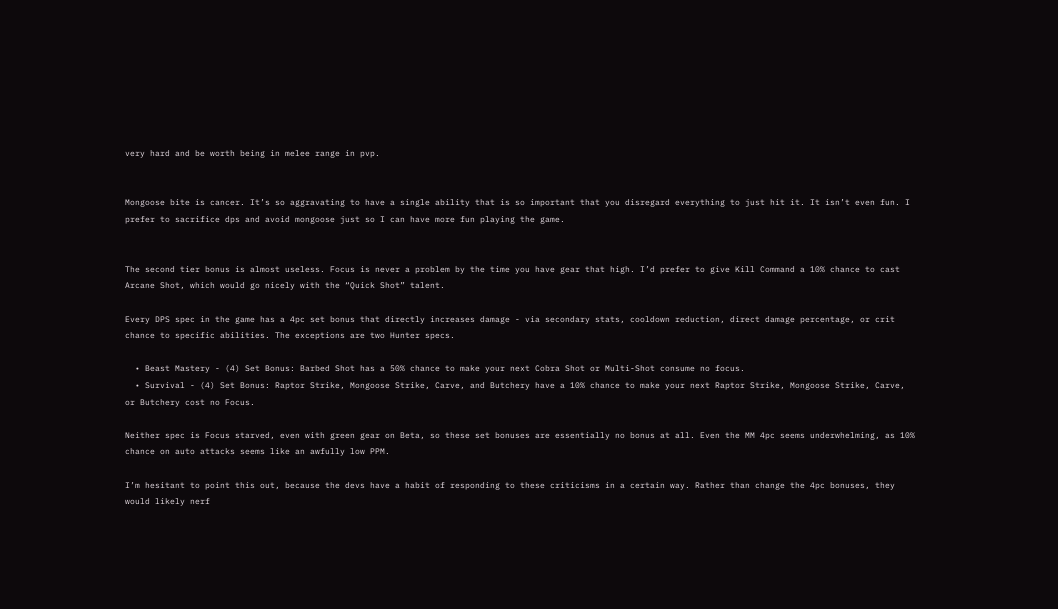very hard and be worth being in melee range in pvp.


Mongoose bite is cancer. It’s so aggravating to have a single ability that is so important that you disregard everything to just hit it. It isn’t even fun. I prefer to sacrifice dps and avoid mongoose just so I can have more fun playing the game.


The second tier bonus is almost useless. Focus is never a problem by the time you have gear that high. I’d prefer to give Kill Command a 10% chance to cast Arcane Shot, which would go nicely with the “Quick Shot” talent.

Every DPS spec in the game has a 4pc set bonus that directly increases damage - via secondary stats, cooldown reduction, direct damage percentage, or crit chance to specific abilities. The exceptions are two Hunter specs.

  • Beast Mastery - (4) Set Bonus: Barbed Shot has a 50% chance to make your next Cobra Shot or Multi-Shot consume no focus.
  • Survival - (4) Set Bonus: Raptor Strike, Mongoose Strike, Carve, and Butchery have a 10% chance to make your next Raptor Strike, Mongoose Strike, Carve, or Butchery cost no Focus.

Neither spec is Focus starved, even with green gear on Beta, so these set bonuses are essentially no bonus at all. Even the MM 4pc seems underwhelming, as 10% chance on auto attacks seems like an awfully low PPM.

I’m hesitant to point this out, because the devs have a habit of responding to these criticisms in a certain way. Rather than change the 4pc bonuses, they would likely nerf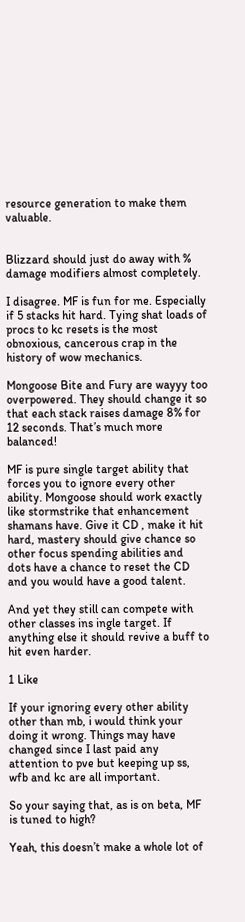resource generation to make them valuable.


Blizzard should just do away with % damage modifiers almost completely.

I disagree. MF is fun for me. Especially if 5 stacks hit hard. Tying shat loads of procs to kc resets is the most obnoxious, cancerous crap in the history of wow mechanics.

Mongoose Bite and Fury are wayyy too overpowered. They should change it so that each stack raises damage 8% for 12 seconds. That’s much more balanced!

MF is pure single target ability that forces you to ignore every other ability. Mongoose should work exactly like stormstrike that enhancement shamans have. Give it CD , make it hit hard, mastery should give chance so other focus spending abilities and dots have a chance to reset the CD and you would have a good talent.

And yet they still can compete with other classes ins ingle target. If anything else it should revive a buff to hit even harder.

1 Like

If your ignoring every other ability other than mb, i would think your doing it wrong. Things may have changed since I last paid any attention to pve but keeping up ss, wfb and kc are all important.

So your saying that, as is on beta, MF is tuned to high?

Yeah, this doesn’t make a whole lot of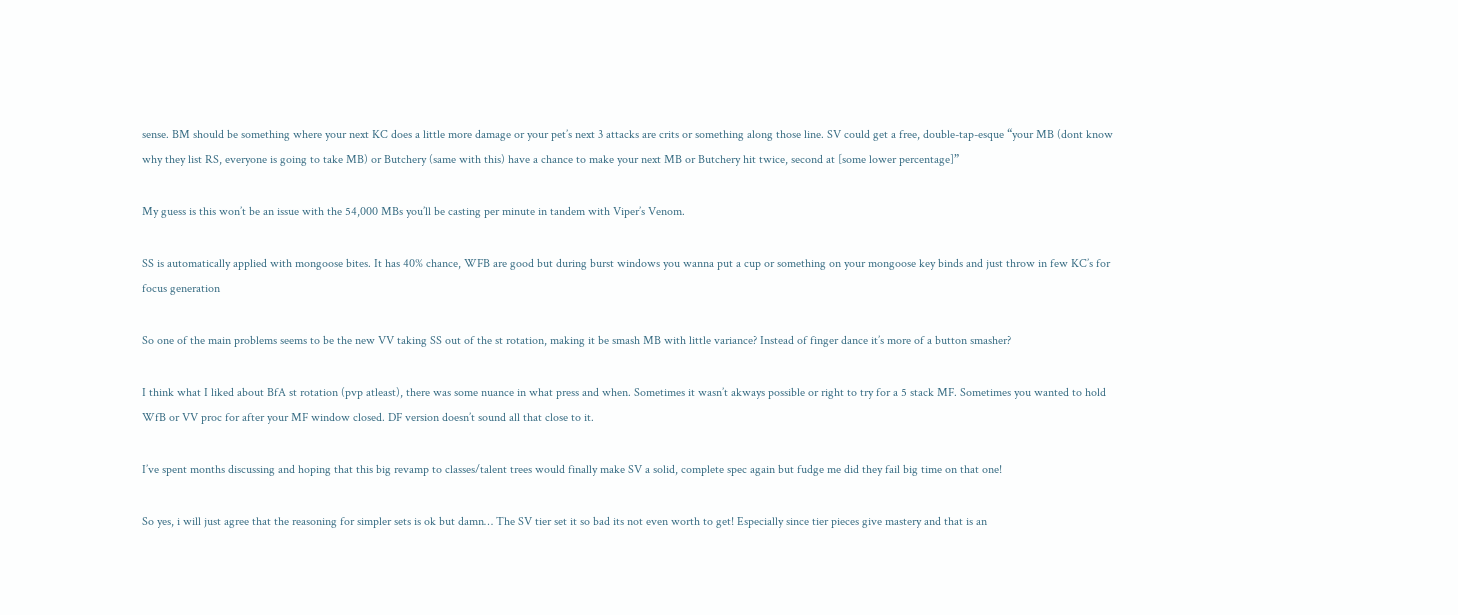sense. BM should be something where your next KC does a little more damage or your pet’s next 3 attacks are crits or something along those line. SV could get a free, double-tap-esque “your MB (dont know why they list RS, everyone is going to take MB) or Butchery (same with this) have a chance to make your next MB or Butchery hit twice, second at [some lower percentage]”

My guess is this won’t be an issue with the 54,000 MBs you’ll be casting per minute in tandem with Viper’s Venom.

SS is automatically applied with mongoose bites. It has 40% chance, WFB are good but during burst windows you wanna put a cup or something on your mongoose key binds and just throw in few KC’s for focus generation

So one of the main problems seems to be the new VV taking SS out of the st rotation, making it be smash MB with little variance? Instead of finger dance it’s more of a button smasher?

I think what I liked about BfA st rotation (pvp atleast), there was some nuance in what press and when. Sometimes it wasn’t akways possible or right to try for a 5 stack MF. Sometimes you wanted to hold WfB or VV proc for after your MF window closed. DF version doesn’t sound all that close to it.

I’ve spent months discussing and hoping that this big revamp to classes/talent trees would finally make SV a solid, complete spec again but fudge me did they fail big time on that one!

So yes, i will just agree that the reasoning for simpler sets is ok but damn… The SV tier set it so bad its not even worth to get! Especially since tier pieces give mastery and that is an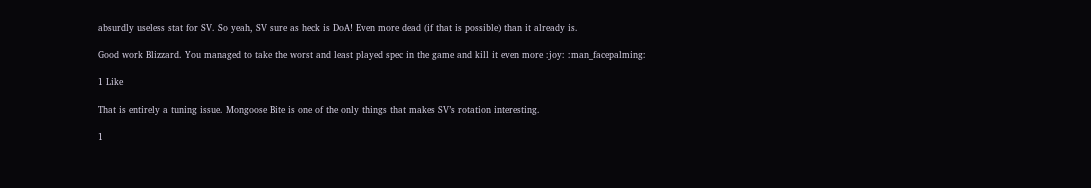absurdly useless stat for SV. So yeah, SV sure as heck is DoA! Even more dead (if that is possible) than it already is.

Good work Blizzard. You managed to take the worst and least played spec in the game and kill it even more :joy: :man_facepalming:

1 Like

That is entirely a tuning issue. Mongoose Bite is one of the only things that makes SV’s rotation interesting.

1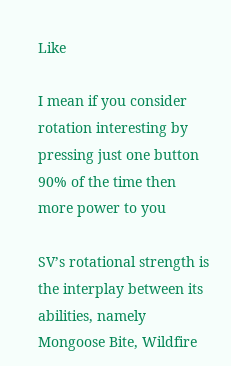Like

I mean if you consider rotation interesting by pressing just one button 90% of the time then more power to you

SV’s rotational strength is the interplay between its abilities, namely Mongoose Bite, Wildfire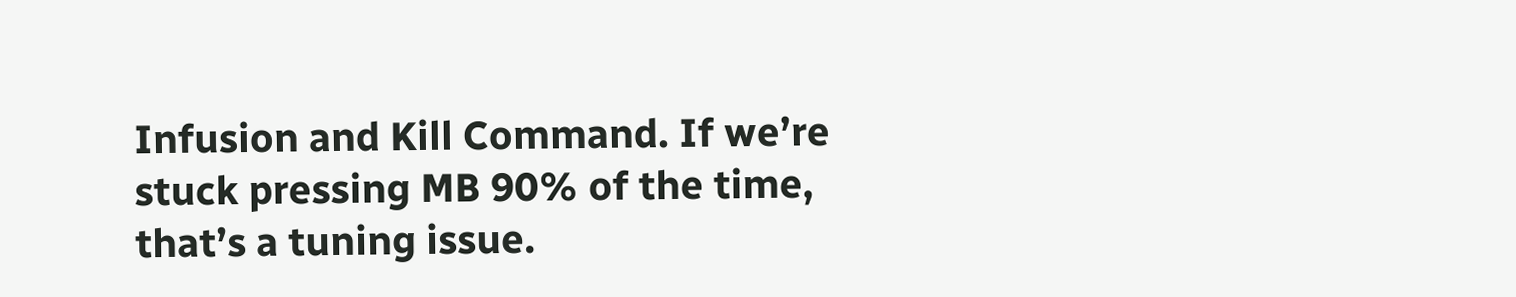Infusion and Kill Command. If we’re stuck pressing MB 90% of the time, that’s a tuning issue.